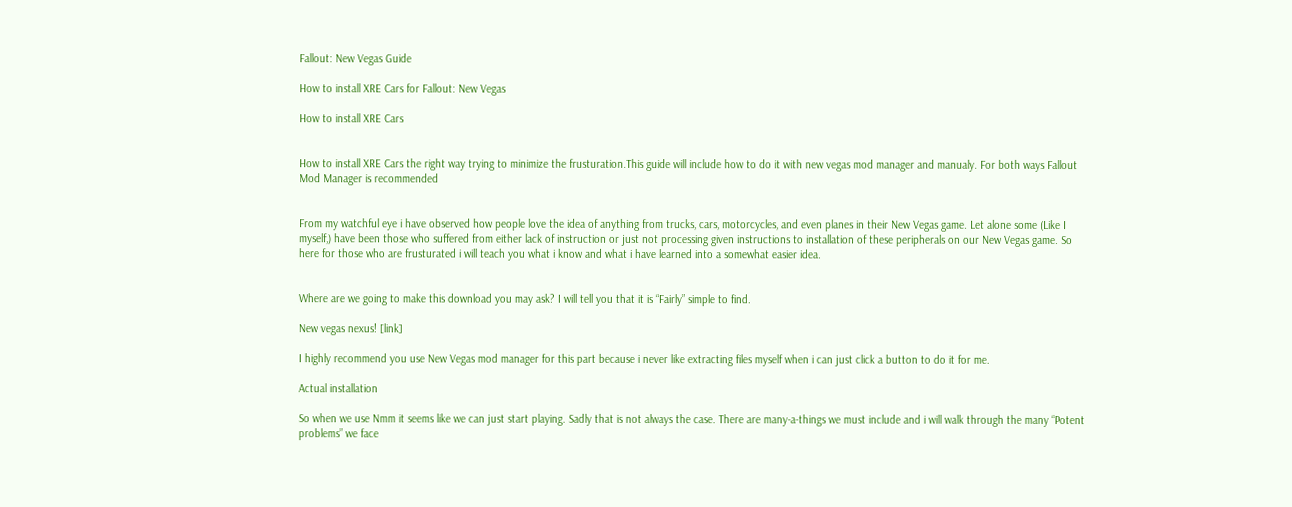Fallout: New Vegas Guide

How to install XRE Cars for Fallout: New Vegas

How to install XRE Cars


How to install XRE Cars the right way trying to minimize the frusturation.This guide will include how to do it with new vegas mod manager and manualy. For both ways Fallout Mod Manager is recommended


From my watchful eye i have observed how people love the idea of anything from trucks, cars, motorcycles, and even planes in their New Vegas game. Let alone some (Like I myself,) have been those who suffered from either lack of instruction or just not processing given instructions to installation of these peripherals on our New Vegas game. So here for those who are frusturated i will teach you what i know and what i have learned into a somewhat easier idea.


Where are we going to make this download you may ask? I will tell you that it is “Fairly” simple to find.

New vegas nexus! [link]

I highly recommend you use New Vegas mod manager for this part because i never like extracting files myself when i can just click a button to do it for me.

Actual installation

So when we use Nmm it seems like we can just start playing. Sadly that is not always the case. There are many-a-things we must include and i will walk through the many “Potent problems” we face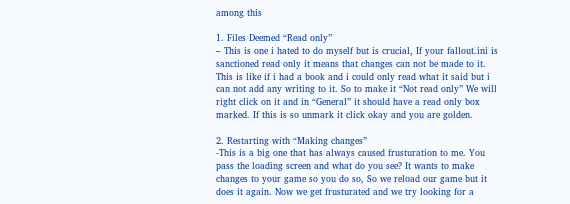among this

1. Files Deemed “Read only”
– This is one i hated to do myself but is crucial, If your fallout.ini is sanctioned read only it means that changes can not be made to it. This is like if i had a book and i could only read what it said but i can not add any writing to it. So to make it “Not read only” We will right click on it and in “General” it should have a read only box marked. If this is so unmark it click okay and you are golden.

2. Restarting with “Making changes”
-This is a big one that has always caused frusturation to me. You pass the loading screen and what do you see? It wants to make changes to your game so you do so, So we reload our game but it does it again. Now we get frusturated and we try looking for a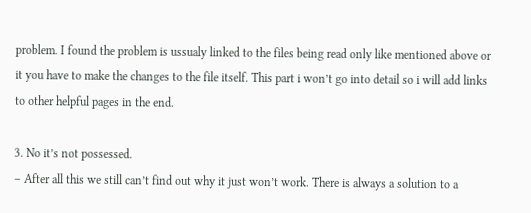problem. I found the problem is ussualy linked to the files being read only like mentioned above or it you have to make the changes to the file itself. This part i won’t go into detail so i will add links to other helpful pages in the end.

3. No it’s not possessed.
– After all this we still can’t find out why it just won’t work. There is always a solution to a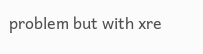problem but with xre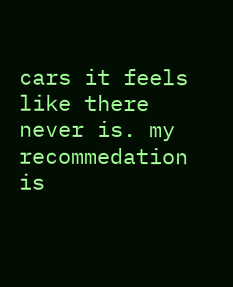cars it feels like there never is. my recommedation is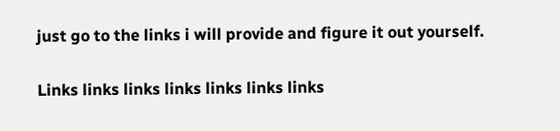just go to the links i will provide and figure it out yourself.

Links links links links links links links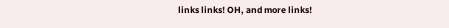links links! OH, and more links!